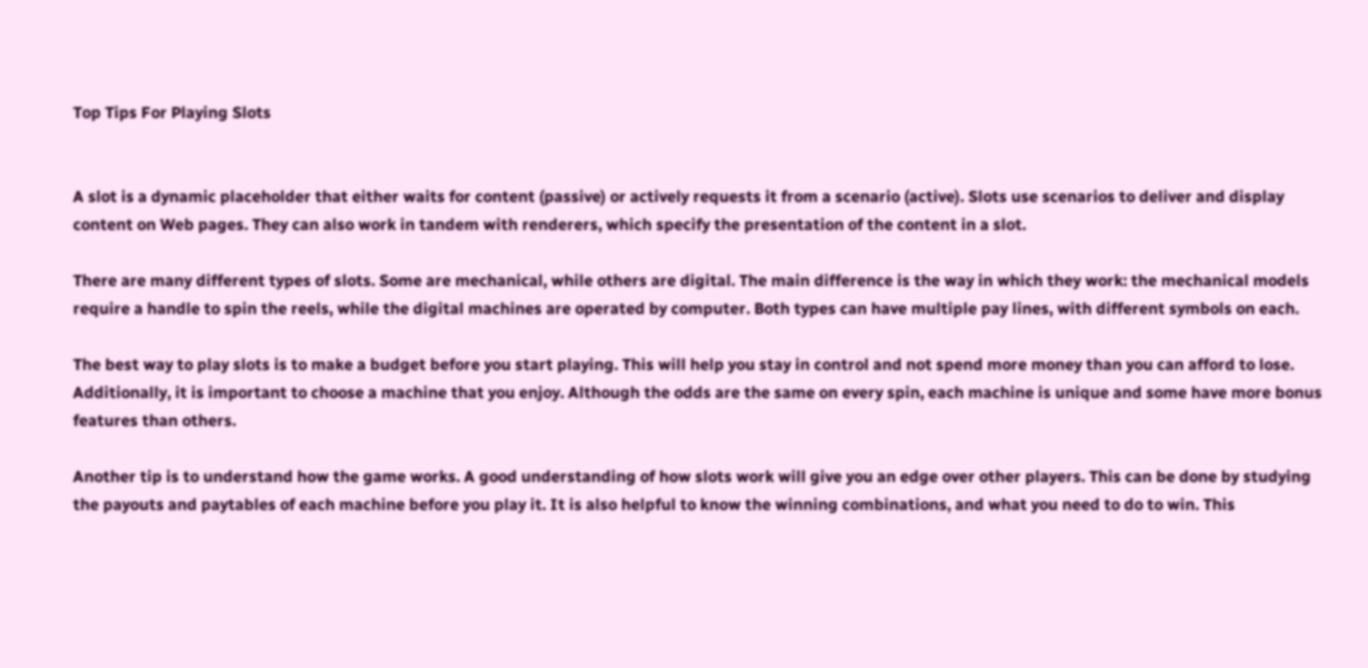Top Tips For Playing Slots


A slot is a dynamic placeholder that either waits for content (passive) or actively requests it from a scenario (active). Slots use scenarios to deliver and display content on Web pages. They can also work in tandem with renderers, which specify the presentation of the content in a slot.

There are many different types of slots. Some are mechanical, while others are digital. The main difference is the way in which they work: the mechanical models require a handle to spin the reels, while the digital machines are operated by computer. Both types can have multiple pay lines, with different symbols on each.

The best way to play slots is to make a budget before you start playing. This will help you stay in control and not spend more money than you can afford to lose. Additionally, it is important to choose a machine that you enjoy. Although the odds are the same on every spin, each machine is unique and some have more bonus features than others.

Another tip is to understand how the game works. A good understanding of how slots work will give you an edge over other players. This can be done by studying the payouts and paytables of each machine before you play it. It is also helpful to know the winning combinations, and what you need to do to win. This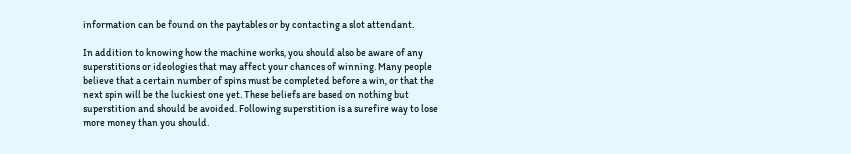information can be found on the paytables or by contacting a slot attendant.

In addition to knowing how the machine works, you should also be aware of any superstitions or ideologies that may affect your chances of winning. Many people believe that a certain number of spins must be completed before a win, or that the next spin will be the luckiest one yet. These beliefs are based on nothing but superstition and should be avoided. Following superstition is a surefire way to lose more money than you should.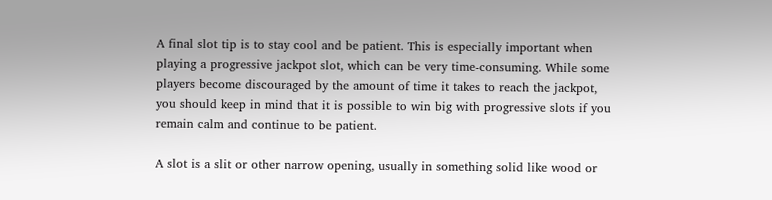A final slot tip is to stay cool and be patient. This is especially important when playing a progressive jackpot slot, which can be very time-consuming. While some players become discouraged by the amount of time it takes to reach the jackpot, you should keep in mind that it is possible to win big with progressive slots if you remain calm and continue to be patient.

A slot is a slit or other narrow opening, usually in something solid like wood or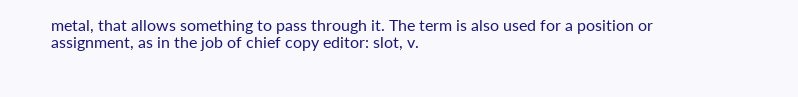metal, that allows something to pass through it. The term is also used for a position or assignment, as in the job of chief copy editor: slot, v.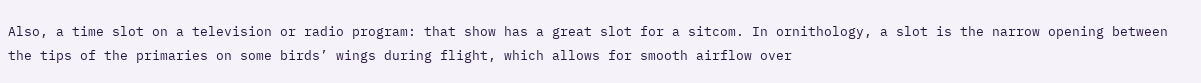Also, a time slot on a television or radio program: that show has a great slot for a sitcom. In ornithology, a slot is the narrow opening between the tips of the primaries on some birds’ wings during flight, which allows for smooth airflow over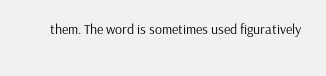them. The word is sometimes used figuratively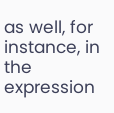as well, for instance, in the expression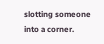slotting someone into a corner.